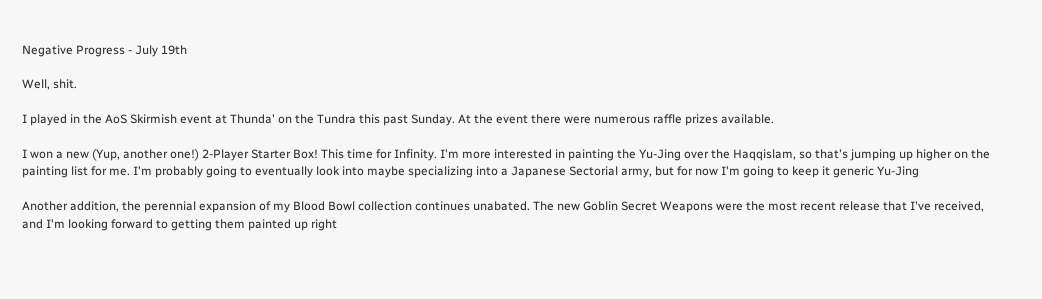Negative Progress - July 19th

Well, shit.

I played in the AoS Skirmish event at Thunda' on the Tundra this past Sunday. At the event there were numerous raffle prizes available.

I won a new (Yup, another one!) 2-Player Starter Box! This time for Infinity. I'm more interested in painting the Yu-Jing over the Haqqislam, so that's jumping up higher on the painting list for me. I'm probably going to eventually look into maybe specializing into a Japanese Sectorial army, but for now I'm going to keep it generic Yu-Jing

Another addition, the perennial expansion of my Blood Bowl collection continues unabated. The new Goblin Secret Weapons were the most recent release that I've received, and I'm looking forward to getting them painted up right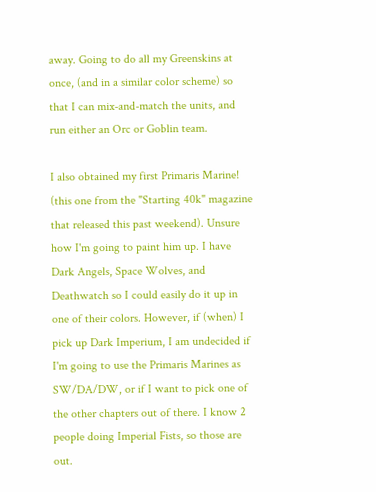away. Going to do all my Greenskins at once, (and in a similar color scheme) so that I can mix-and-match the units, and run either an Orc or Goblin team.

I also obtained my first Primaris Marine! (this one from the "Starting 40k" magazine that released this past weekend). Unsure how I'm going to paint him up. I have Dark Angels, Space Wolves, and Deathwatch so I could easily do it up in one of their colors. However, if (when) I pick up Dark Imperium, I am undecided if I'm going to use the Primaris Marines as SW/DA/DW, or if I want to pick one of the other chapters out of there. I know 2 people doing Imperial Fists, so those are out.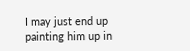I may just end up painting him up in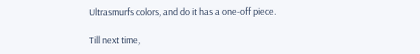Ultrasmurfs colors, and do it has a one-off piece.

Till next time,